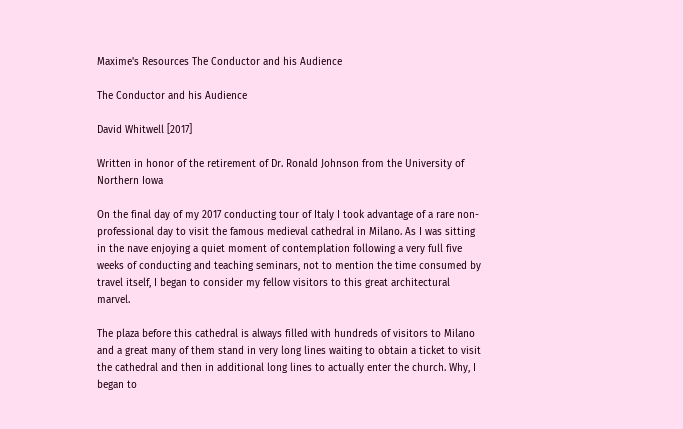Maxime's Resources The Conductor and his Audience

The Conductor and his Audience

David Whitwell [2017]

Written in honor of the retirement of Dr. Ronald Johnson from the University of Northern Iowa

On the final day of my 2017 conducting tour of Italy I took advantage of a rare non-professional day to visit the famous medieval cathedral in Milano. As I was sitting in the nave enjoying a quiet moment of contemplation following a very full five weeks of conducting and teaching seminars, not to mention the time consumed by travel itself, I began to consider my fellow visitors to this great architectural marvel.

The plaza before this cathedral is always filled with hundreds of visitors to Milano and a great many of them stand in very long lines waiting to obtain a ticket to visit the cathedral and then in additional long lines to actually enter the church. Why, I began to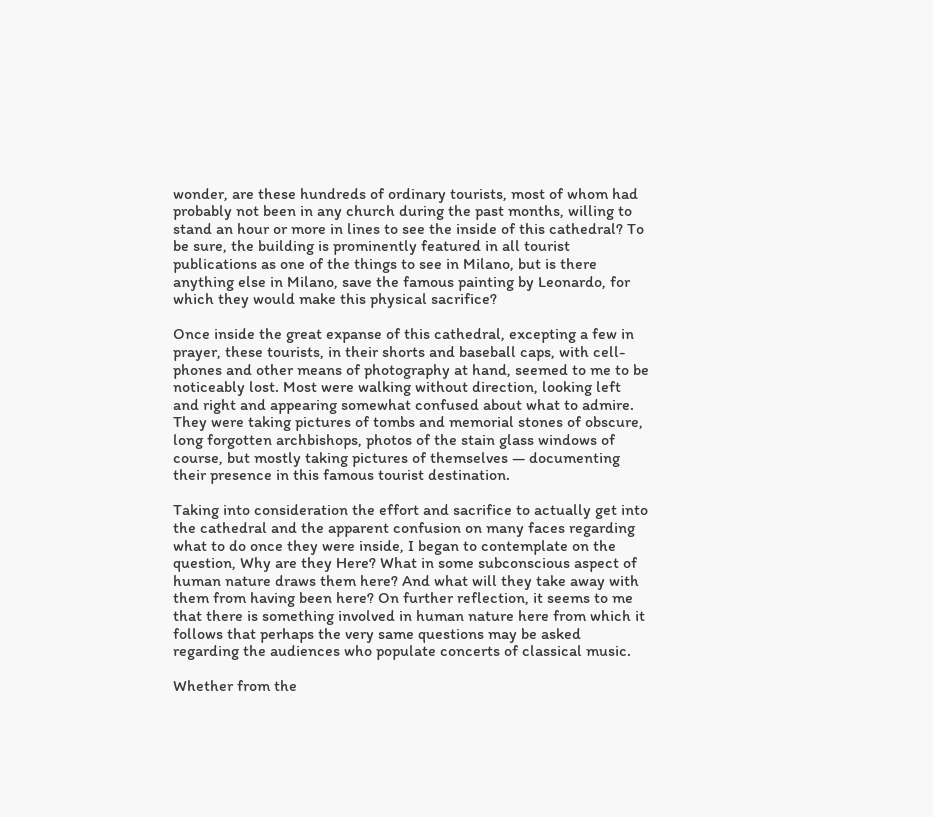wonder, are these hundreds of ordinary tourists, most of whom had probably not been in any church during the past months, willing to stand an hour or more in lines to see the inside of this cathedral? To be sure, the building is prominently featured in all tourist publications as one of the things to see in Milano, but is there anything else in Milano, save the famous painting by Leonardo, for which they would make this physical sacrifice?

Once inside the great expanse of this cathedral, excepting a few in prayer, these tourists, in their shorts and baseball caps, with cell-phones and other means of photography at hand, seemed to me to be noticeably lost. Most were walking without direction, looking left and right and appearing somewhat confused about what to admire. They were taking pictures of tombs and memorial stones of obscure, long forgotten archbishops, photos of the stain glass windows of course, but mostly taking pictures of themselves — documenting their presence in this famous tourist destination.

Taking into consideration the effort and sacrifice to actually get into the cathedral and the apparent confusion on many faces regarding what to do once they were inside, I began to contemplate on the question, Why are they Here? What in some subconscious aspect of human nature draws them here? And what will they take away with them from having been here? On further reflection, it seems to me that there is something involved in human nature here from which it follows that perhaps the very same questions may be asked regarding the audiences who populate concerts of classical music.

Whether from the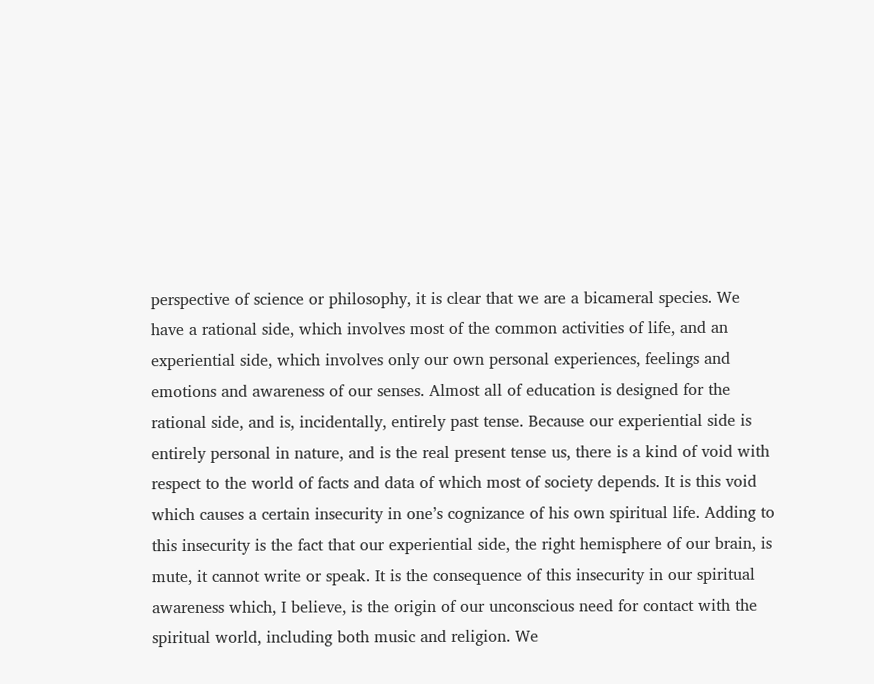perspective of science or philosophy, it is clear that we are a bicameral species. We have a rational side, which involves most of the common activities of life, and an experiential side, which involves only our own personal experiences, feelings and emotions and awareness of our senses. Almost all of education is designed for the rational side, and is, incidentally, entirely past tense. Because our experiential side is entirely personal in nature, and is the real present tense us, there is a kind of void with respect to the world of facts and data of which most of society depends. It is this void which causes a certain insecurity in one’s cognizance of his own spiritual life. Adding to this insecurity is the fact that our experiential side, the right hemisphere of our brain, is mute, it cannot write or speak. It is the consequence of this insecurity in our spiritual awareness which, I believe, is the origin of our unconscious need for contact with the spiritual world, including both music and religion. We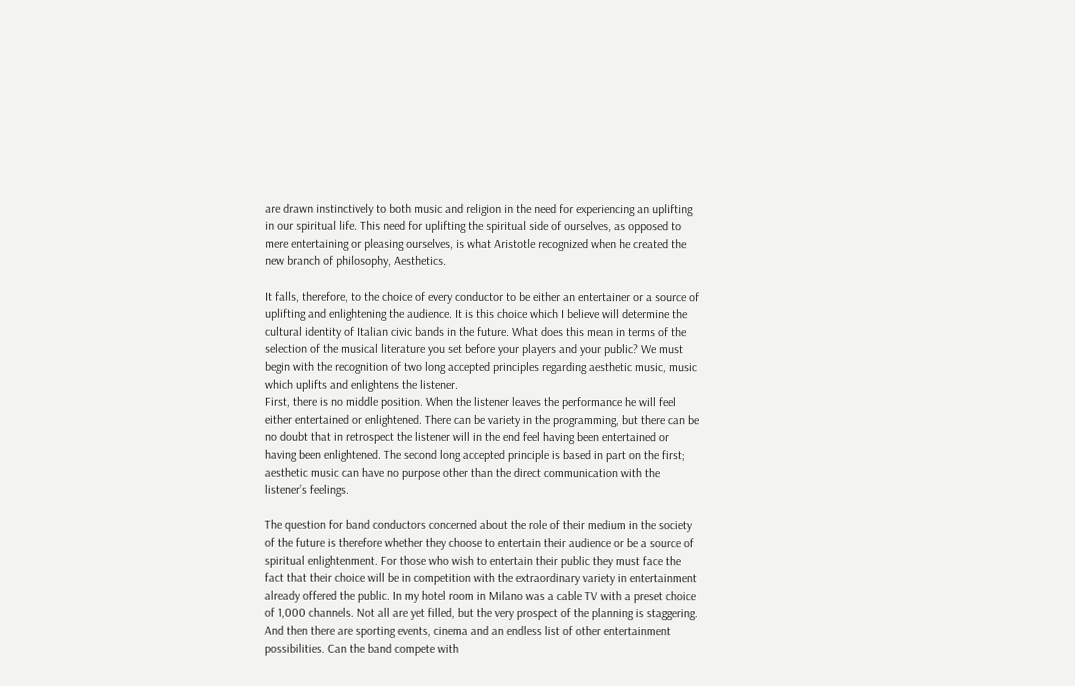are drawn instinctively to both music and religion in the need for experiencing an uplifting in our spiritual life. This need for uplifting the spiritual side of ourselves, as opposed to mere entertaining or pleasing ourselves, is what Aristotle recognized when he created the new branch of philosophy, Aesthetics.

It falls, therefore, to the choice of every conductor to be either an entertainer or a source of uplifting and enlightening the audience. It is this choice which I believe will determine the cultural identity of Italian civic bands in the future. What does this mean in terms of the selection of the musical literature you set before your players and your public? We must begin with the recognition of two long accepted principles regarding aesthetic music, music which uplifts and enlightens the listener.
First, there is no middle position. When the listener leaves the performance he will feel either entertained or enlightened. There can be variety in the programming, but there can be no doubt that in retrospect the listener will in the end feel having been entertained or having been enlightened. The second long accepted principle is based in part on the first; aesthetic music can have no purpose other than the direct communication with the listener’s feelings.

The question for band conductors concerned about the role of their medium in the society of the future is therefore whether they choose to entertain their audience or be a source of spiritual enlightenment. For those who wish to entertain their public they must face the fact that their choice will be in competition with the extraordinary variety in entertainment already offered the public. In my hotel room in Milano was a cable TV with a preset choice of 1,000 channels. Not all are yet filled, but the very prospect of the planning is staggering. And then there are sporting events, cinema and an endless list of other entertainment possibilities. Can the band compete with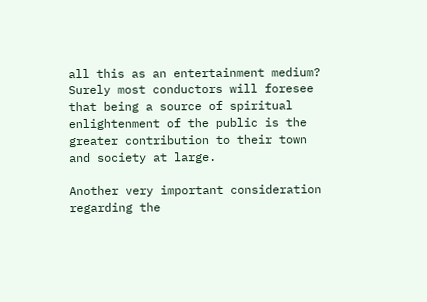all this as an entertainment medium? Surely most conductors will foresee that being a source of spiritual enlightenment of the public is the greater contribution to their town and society at large.

Another very important consideration regarding the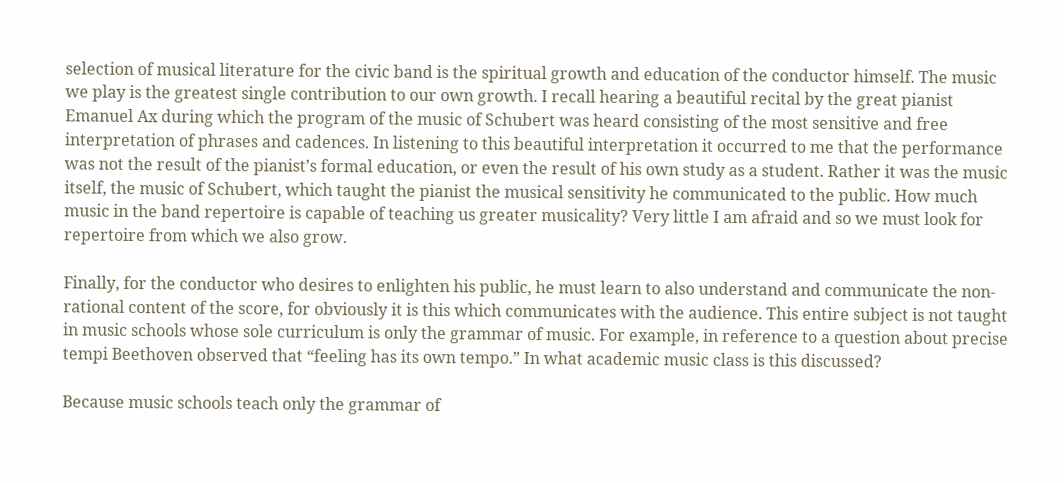selection of musical literature for the civic band is the spiritual growth and education of the conductor himself. The music we play is the greatest single contribution to our own growth. I recall hearing a beautiful recital by the great pianist Emanuel Ax during which the program of the music of Schubert was heard consisting of the most sensitive and free interpretation of phrases and cadences. In listening to this beautiful interpretation it occurred to me that the performance was not the result of the pianist’s formal education, or even the result of his own study as a student. Rather it was the music itself, the music of Schubert, which taught the pianist the musical sensitivity he communicated to the public. How much music in the band repertoire is capable of teaching us greater musicality? Very little I am afraid and so we must look for repertoire from which we also grow.

Finally, for the conductor who desires to enlighten his public, he must learn to also understand and communicate the non-rational content of the score, for obviously it is this which communicates with the audience. This entire subject is not taught in music schools whose sole curriculum is only the grammar of music. For example, in reference to a question about precise tempi Beethoven observed that “feeling has its own tempo.” In what academic music class is this discussed?

Because music schools teach only the grammar of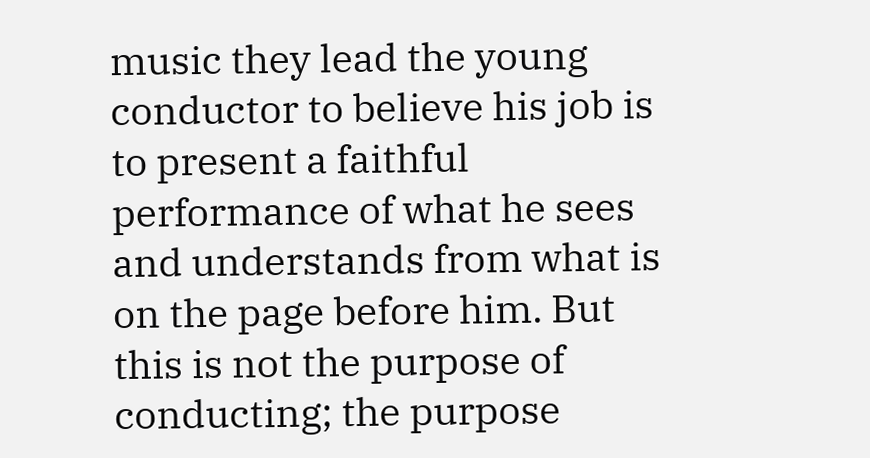music they lead the young conductor to believe his job is to present a faithful performance of what he sees and understands from what is on the page before him. But this is not the purpose of conducting; the purpose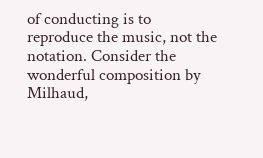of conducting is to reproduce the music, not the notation. Consider the wonderful composition by Milhaud,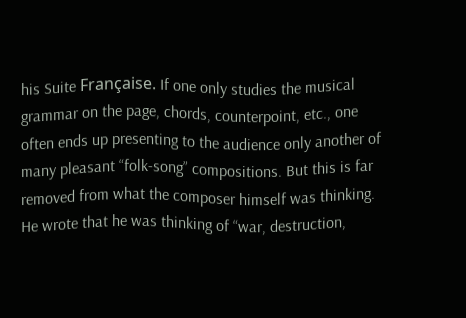his Suite Française. If one only studies the musical grammar on the page, chords, counterpoint, etc., one often ends up presenting to the audience only another of many pleasant “folk-song” compositions. But this is far removed from what the composer himself was thinking. He wrote that he was thinking of “war, destruction,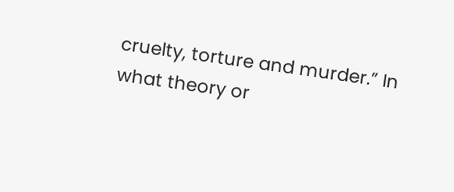cruelty, torture and murder.” In what theory or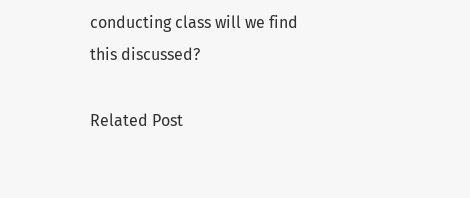conducting class will we find this discussed?

Related Post